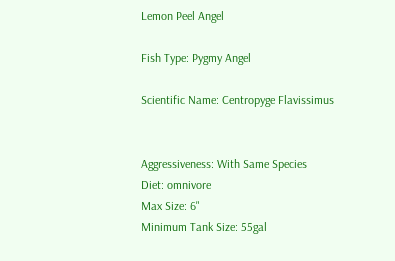Lemon Peel Angel

Fish Type: Pygmy Angel

Scientific Name: Centropyge Flavissimus


Aggressiveness: With Same Species
Diet: omnivore
Max Size: 6"
Minimum Tank Size: 55gal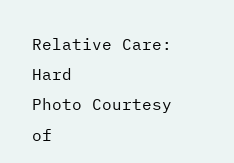Relative Care: Hard
Photo Courtesy of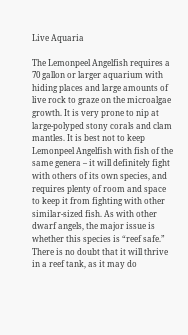Live Aquaria

The Lemonpeel Angelfish requires a 70 gallon or larger aquarium with hiding places and large amounts of live rock to graze on the microalgae growth. It is very prone to nip at large-polyped stony corals and clam mantles. It is best not to keep Lemonpeel Angelfish with fish of the same genera – it will definitely fight with others of its own species, and requires plenty of room and space to keep it from fighting with other similar-sized fish. As with other dwarf angels, the major issue is whether this species is “reef safe.” There is no doubt that it will thrive in a reef tank, as it may do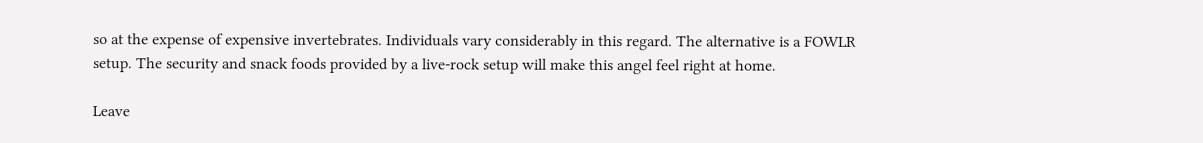so at the expense of expensive invertebrates. Individuals vary considerably in this regard. The alternative is a FOWLR setup. The security and snack foods provided by a live-rock setup will make this angel feel right at home.

Leave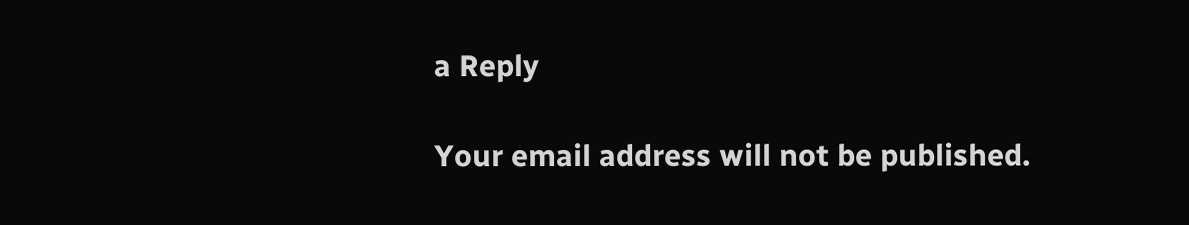a Reply

Your email address will not be published.